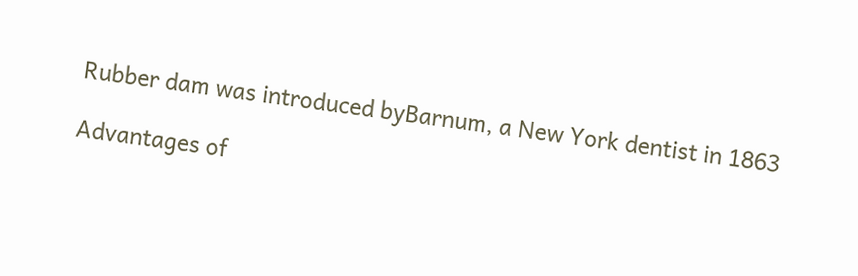Rubber dam was introduced byBarnum, a New York dentist in 1863

Advantages of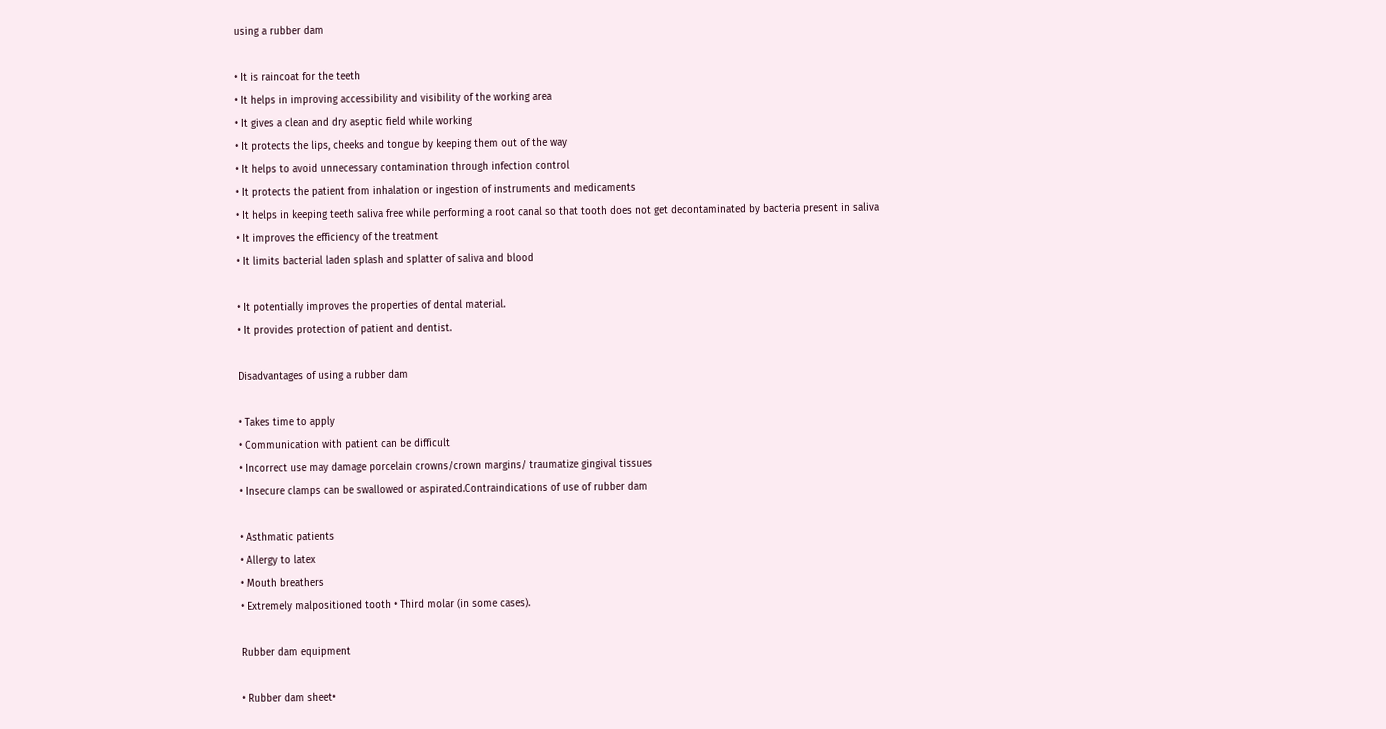using a rubber dam

• It is raincoat for the teeth
• It helps in improving accessibility and visibility of the working area
• It gives a clean and dry aseptic field while working
• It protects the lips, cheeks and tongue by keeping them out of the way
• It helps to avoid unnecessary contamination through infection control
• It protects the patient from inhalation or ingestion of instruments and medicaments
• It helps in keeping teeth saliva free while performing a root canal so that tooth does not get decontaminated by bacteria present in saliva
• It improves the efficiency of the treatment
• It limits bacterial laden splash and splatter of saliva and blood

• It potentially improves the properties of dental material.
• It provides protection of patient and dentist.

Disadvantages of using a rubber dam

• Takes time to apply
• Communication with patient can be difficult
• Incorrect use may damage porcelain crowns/crown margins/ traumatize gingival tissues
• Insecure clamps can be swallowed or aspirated.Contraindications of use of rubber dam

• Asthmatic patients
• Allergy to latex
• Mouth breathers
• Extremely malpositioned tooth • Third molar (in some cases).

Rubber dam equipment

• Rubber dam sheet•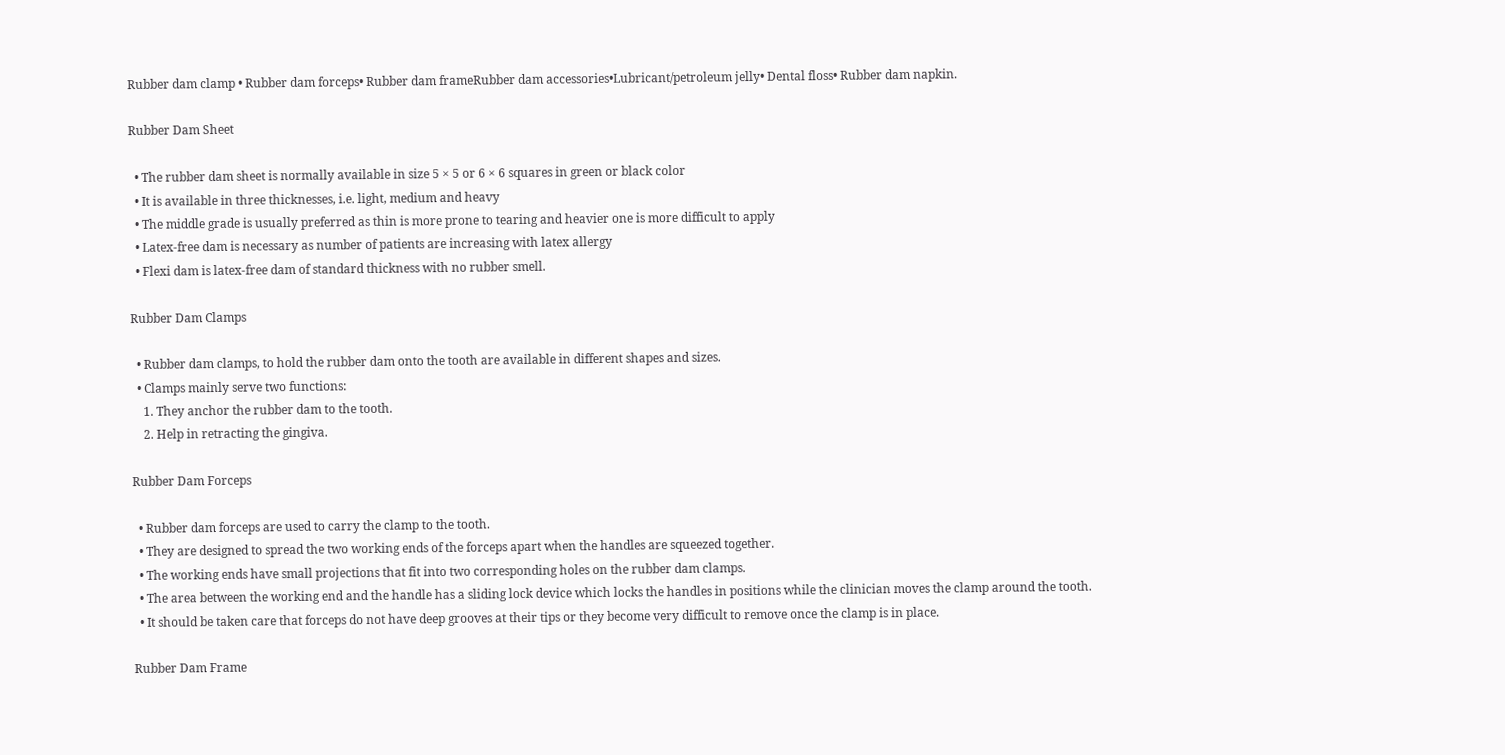Rubber dam clamp • Rubber dam forceps• Rubber dam frameRubber dam accessories•Lubricant/petroleum jelly• Dental floss• Rubber dam napkin.

Rubber Dam Sheet

  • The rubber dam sheet is normally available in size 5 × 5 or 6 × 6 squares in green or black color
  • It is available in three thicknesses, i.e. light, medium and heavy
  • The middle grade is usually preferred as thin is more prone to tearing and heavier one is more difficult to apply
  • Latex-free dam is necessary as number of patients are increasing with latex allergy
  • Flexi dam is latex-free dam of standard thickness with no rubber smell.

Rubber Dam Clamps

  • Rubber dam clamps, to hold the rubber dam onto the tooth are available in different shapes and sizes.
  • Clamps mainly serve two functions:
    1. They anchor the rubber dam to the tooth.
    2. Help in retracting the gingiva.

Rubber Dam Forceps

  • Rubber dam forceps are used to carry the clamp to the tooth.
  • They are designed to spread the two working ends of the forceps apart when the handles are squeezed together.
  • The working ends have small projections that fit into two corresponding holes on the rubber dam clamps.
  • The area between the working end and the handle has a sliding lock device which locks the handles in positions while the clinician moves the clamp around the tooth.
  • It should be taken care that forceps do not have deep grooves at their tips or they become very difficult to remove once the clamp is in place.

Rubber Dam Frame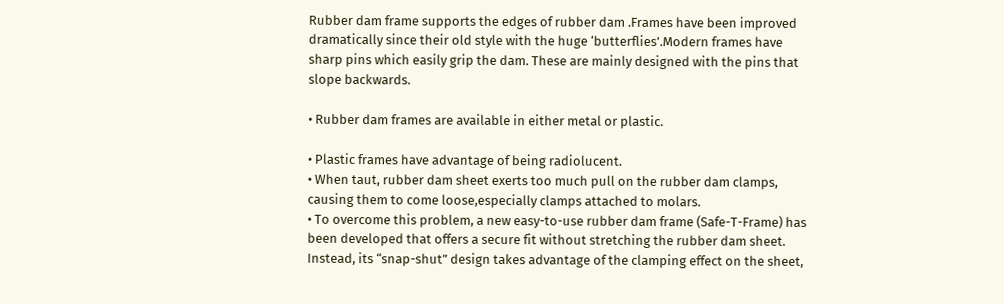Rubber dam frame supports the edges of rubber dam .Frames have been improved dramatically since their old style with the huge ‘butterflies’.Modern frames have sharp pins which easily grip the dam. These are mainly designed with the pins that slope backwards.

• Rubber dam frames are available in either metal or plastic.

• Plastic frames have advantage of being radiolucent.
• When taut, rubber dam sheet exerts too much pull on the rubber dam clamps, causing them to come loose,especially clamps attached to molars.
• To overcome this problem, a new easy-to-use rubber dam frame (Safe-T-Frame) has been developed that offers a secure fit without stretching the rubber dam sheet. Instead, its “snap-shut” design takes advantage of the clamping effect on the sheet,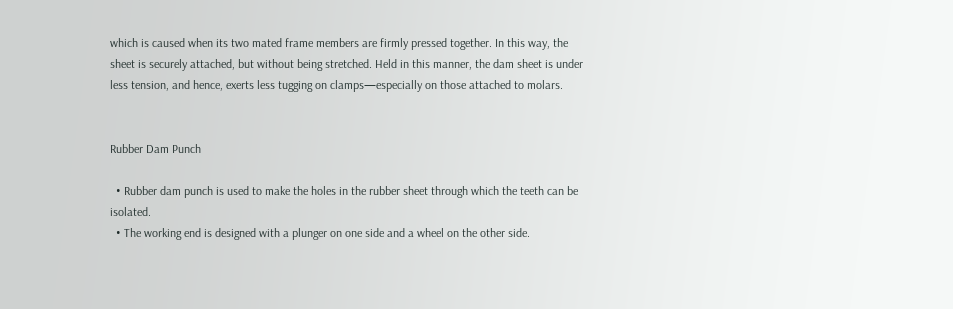which is caused when its two mated frame members are firmly pressed together. In this way, the sheet is securely attached, but without being stretched. Held in this manner, the dam sheet is under less tension, and hence, exerts less tugging on clamps—especially on those attached to molars.


Rubber Dam Punch

  • Rubber dam punch is used to make the holes in the rubber sheet through which the teeth can be isolated.
  • The working end is designed with a plunger on one side and a wheel on the other side.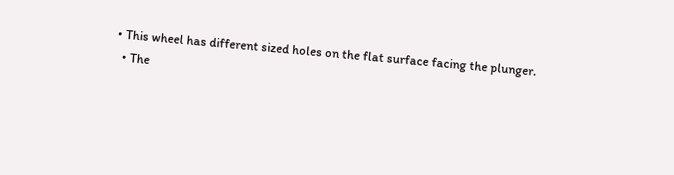• This wheel has different sized holes on the flat surface facing the plunger.
  • The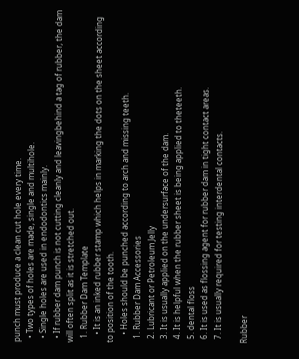punch must produce a clean cut hole every time.
  • Two types of holes are made, single and multihole.
  • Single holes are used in endodontics mainly.
  • If rubber dam punch is not cutting cleanly and leavingbehind a tag of rubber, the dam will often split as it is stretched out.
  1. Rubber Dam Template
    • It is an inked rubber stamp which helps in marking the dots on the sheet according to position of the tooth.
    • Holes should be punched according to arch and missing teeth.
  1. Rubber Dam Accessories
  2. Lubricant or Petroleum Jelly
  3. It is usually applied on the undersurface of the dam.
  4. It is helpful when the rubber sheet is being applied to theteeth.
  5. dental floss
  6. It is used as flossing agent for rubber dam in tight contact areas.
  7. It is usually required for testing interdental contacts.

Rubber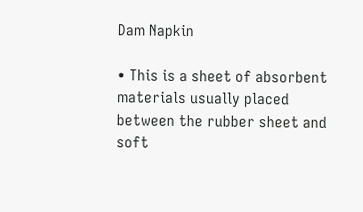Dam Napkin

• This is a sheet of absorbent materials usually placed between the rubber sheet and soft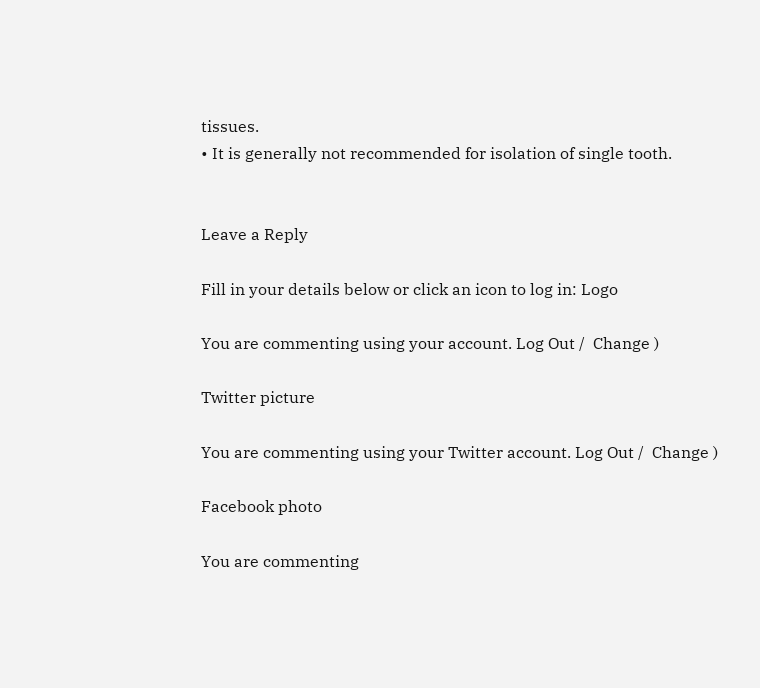tissues.
• It is generally not recommended for isolation of single tooth.


Leave a Reply

Fill in your details below or click an icon to log in: Logo

You are commenting using your account. Log Out /  Change )

Twitter picture

You are commenting using your Twitter account. Log Out /  Change )

Facebook photo

You are commenting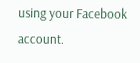using your Facebook account.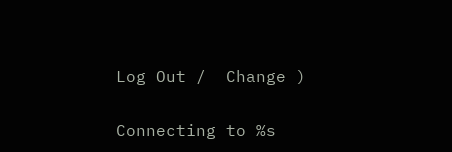Log Out /  Change )

Connecting to %s